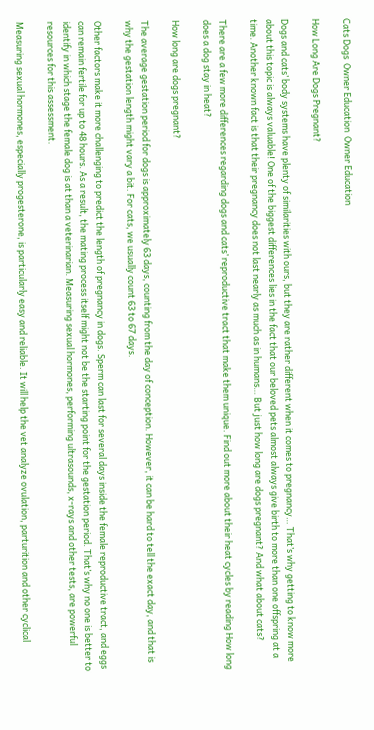Cats Dogs  Owner Education  Owner Education

How Long Are Dogs Pregnant?

Dogs and cats’ body systems have plenty of similarities with ours, but they are rather different when it comes to pregnancy… That’s why getting to know more about this topic is always valuable! One of the biggest differences lies in the fact that our beloved pets almost always give birth to more than one offspring at a time. Another known fact is that their pregnancy does not last nearly as much as in humans… But just how long are dogs pregnant? And what about cats?

There are a few more differences regarding dogs and cats’ reproductive tract that make them unique. Find out more about their heat cycles by reading How long does a dog stay in heat?

How long are dogs pregnant?

The average gestation period for dogs is approximately 63 days, counting from the day of conception. However, it can be hard to tell the exact day, and that is why the gestation length might vary a bit. For cats, we usually count 63 to 67 days.

Other factors make it more challenging to predict the length of pregnancy in dogs. Sperm can last for several days inside the female reproductive tract, and eggs can remain fertile for up to 48 hours. As a result, the mating process itself might not be the starting point for the gestation period. That’s why no one is better to identify in which stage the female dog is at than a veterinarian. Measuring sexual hormones, performing ultrasounds, x-rays and other tests, are powerful resources for this assessment.

Measuring sexual hormones, especially progesterone, is particularly easy and reliable. It will help the vet analyze ovulation, parturition and other cyclical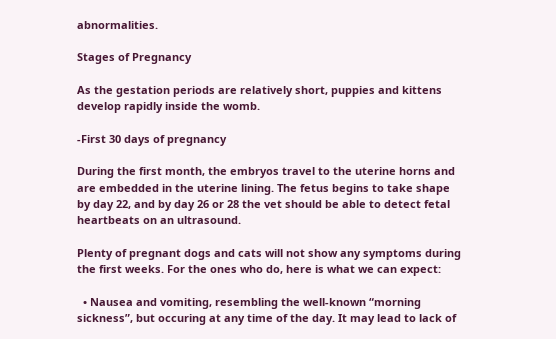abnormalities.

Stages of Pregnancy

As the gestation periods are relatively short, puppies and kittens develop rapidly inside the womb.

-First 30 days of pregnancy

During the first month, the embryos travel to the uterine horns and are embedded in the uterine lining. The fetus begins to take shape by day 22, and by day 26 or 28 the vet should be able to detect fetal heartbeats on an ultrasound.

Plenty of pregnant dogs and cats will not show any symptoms during the first weeks. For the ones who do, here is what we can expect:

  • Nausea and vomiting, resembling the well-known “morning sickness”, but occuring at any time of the day. It may lead to lack of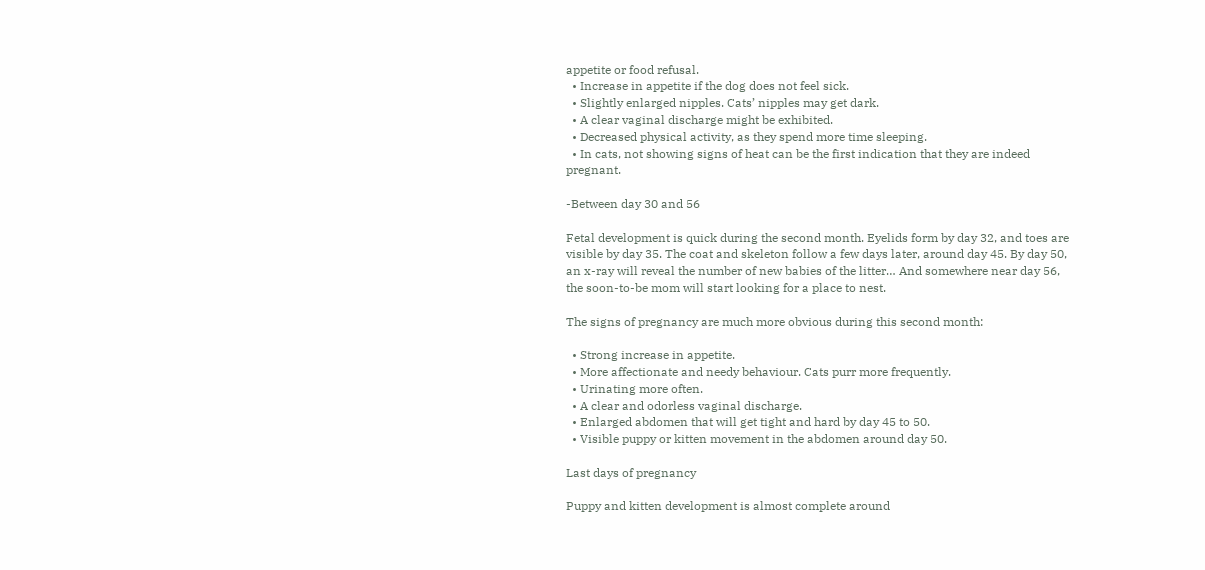appetite or food refusal.
  • Increase in appetite if the dog does not feel sick.
  • Slightly enlarged nipples. Cats’ nipples may get dark.
  • A clear vaginal discharge might be exhibited.
  • Decreased physical activity, as they spend more time sleeping.
  • In cats, not showing signs of heat can be the first indication that they are indeed pregnant.

-Between day 30 and 56

Fetal development is quick during the second month. Eyelids form by day 32, and toes are visible by day 35. The coat and skeleton follow a few days later, around day 45. By day 50, an x-ray will reveal the number of new babies of the litter… And somewhere near day 56, the soon-to-be mom will start looking for a place to nest.

The signs of pregnancy are much more obvious during this second month:

  • Strong increase in appetite.
  • More affectionate and needy behaviour. Cats purr more frequently.
  • Urinating more often.
  • A clear and odorless vaginal discharge.
  • Enlarged abdomen that will get tight and hard by day 45 to 50.
  • Visible puppy or kitten movement in the abdomen around day 50.

Last days of pregnancy

Puppy and kitten development is almost complete around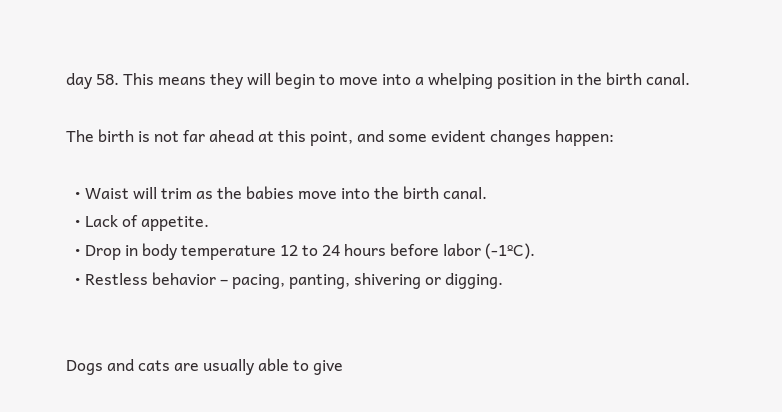day 58. This means they will begin to move into a whelping position in the birth canal.

The birth is not far ahead at this point, and some evident changes happen:

  • Waist will trim as the babies move into the birth canal.
  • Lack of appetite.
  • Drop in body temperature 12 to 24 hours before labor (-1ºC).
  • Restless behavior – pacing, panting, shivering or digging.


Dogs and cats are usually able to give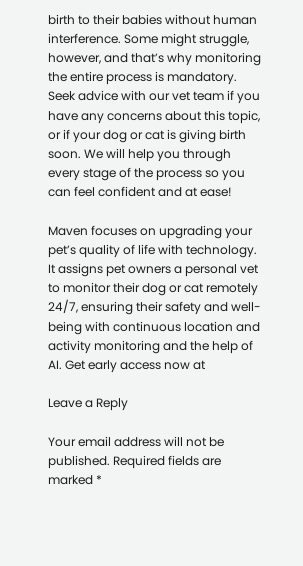birth to their babies without human interference. Some might struggle, however, and that’s why monitoring the entire process is mandatory. Seek advice with our vet team if you have any concerns about this topic, or if your dog or cat is giving birth soon. We will help you through every stage of the process so you can feel confident and at ease!

Maven focuses on upgrading your pet’s quality of life with technology. It assigns pet owners a personal vet to monitor their dog or cat remotely 24/7, ensuring their safety and well-being with continuous location and activity monitoring and the help of AI. Get early access now at

Leave a Reply

Your email address will not be published. Required fields are marked *